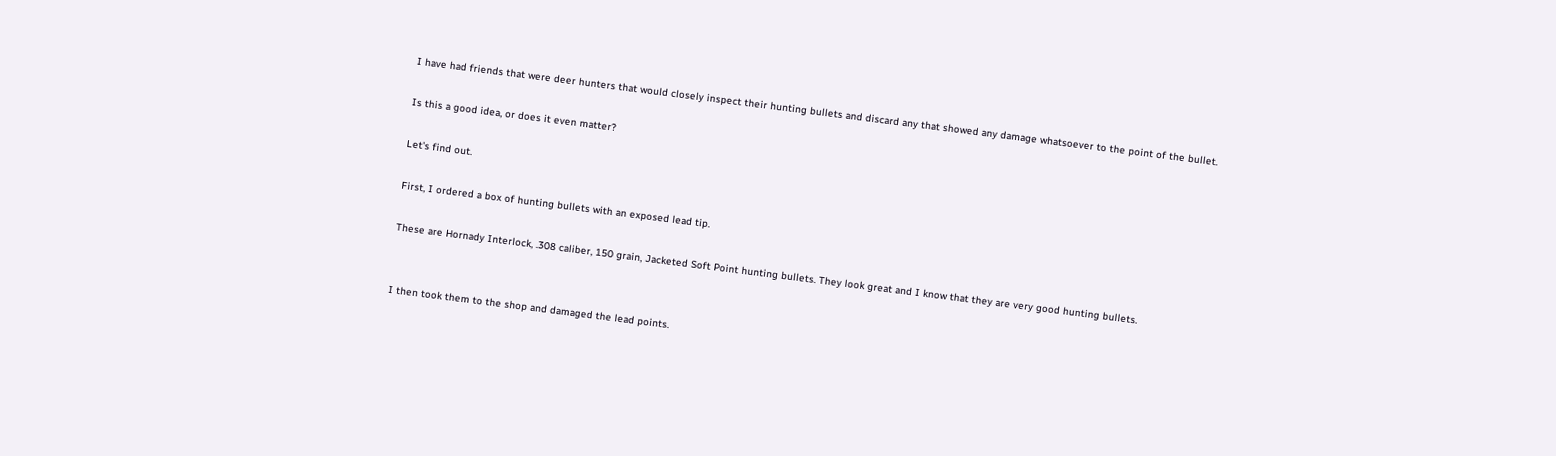I have had friends that were deer hunters that would closely inspect their hunting bullets and discard any that showed any damage whatsoever to the point of the bullet.

Is this a good idea, or does it even matter?

Let's find out.

First, I ordered a box of hunting bullets with an exposed lead tip.

These are Hornady Interlock, .308 caliber, 150 grain, Jacketed Soft Point hunting bullets. They look great and I know that they are very good hunting bullets.


I then took them to the shop and damaged the lead points.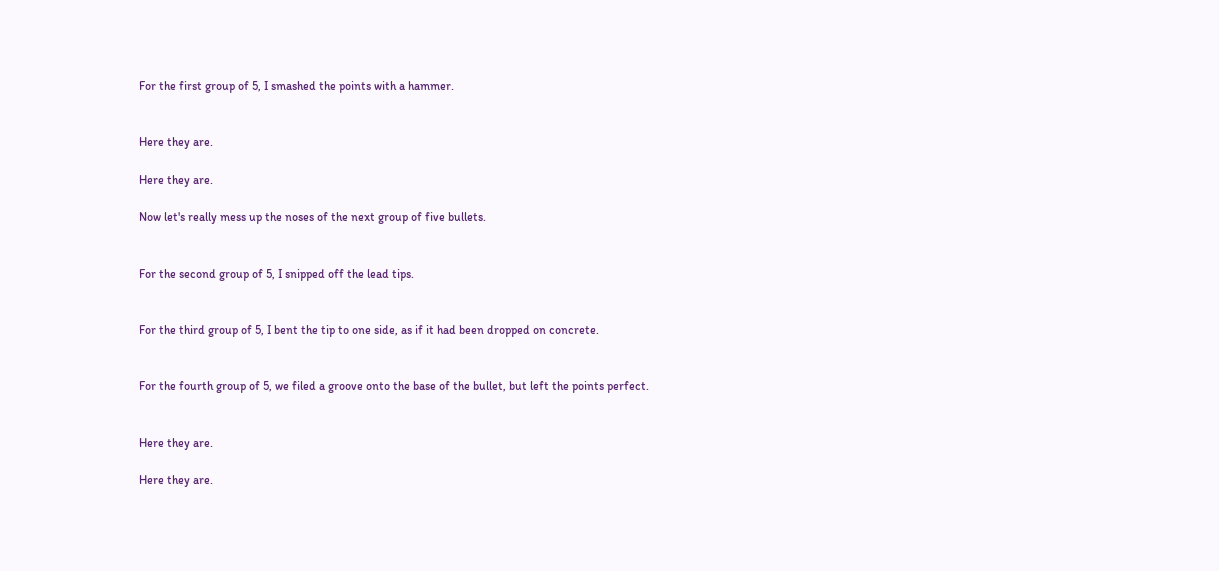For the first group of 5, I smashed the points with a hammer.


Here they are.

Here they are.

Now let's really mess up the noses of the next group of five bullets.


For the second group of 5, I snipped off the lead tips.


For the third group of 5, I bent the tip to one side, as if it had been dropped on concrete.


For the fourth group of 5, we filed a groove onto the base of the bullet, but left the points perfect.


Here they are.

Here they are.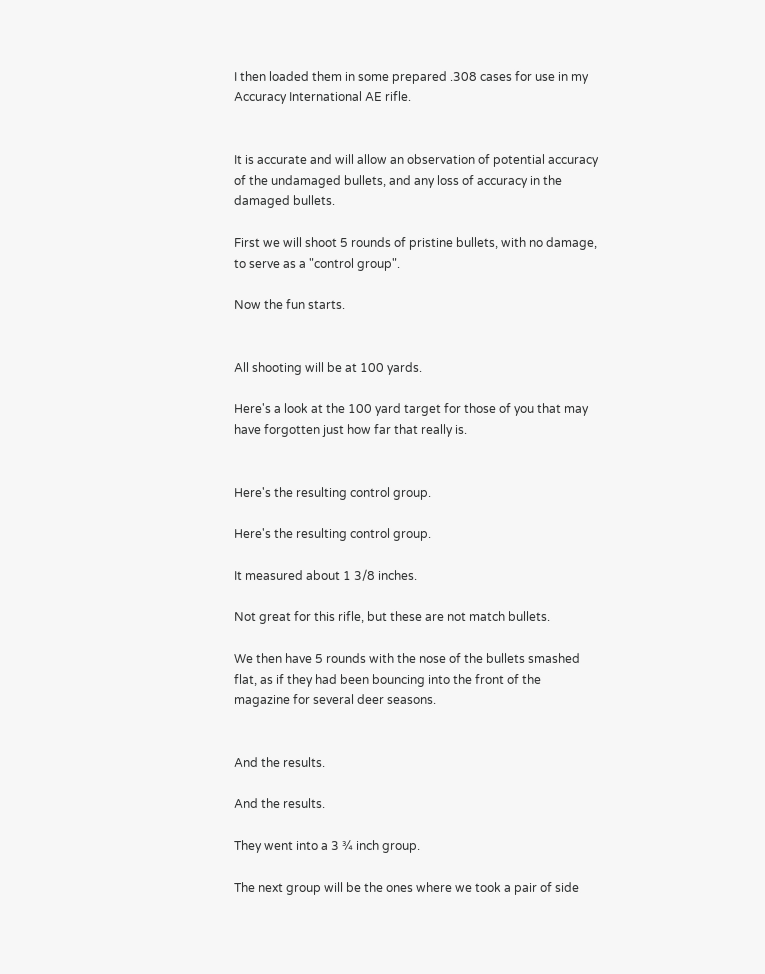I then loaded them in some prepared .308 cases for use in my Accuracy International AE rifle.


It is accurate and will allow an observation of potential accuracy of the undamaged bullets, and any loss of accuracy in the damaged bullets.

First we will shoot 5 rounds of pristine bullets, with no damage, to serve as a "control group".

Now the fun starts.


All shooting will be at 100 yards.

Here's a look at the 100 yard target for those of you that may have forgotten just how far that really is.


Here's the resulting control group.

Here's the resulting control group.

It measured about 1 3/8 inches.

Not great for this rifle, but these are not match bullets.

We then have 5 rounds with the nose of the bullets smashed flat, as if they had been bouncing into the front of the magazine for several deer seasons.


And the results.

And the results.

They went into a 3 ¾ inch group.

The next group will be the ones where we took a pair of side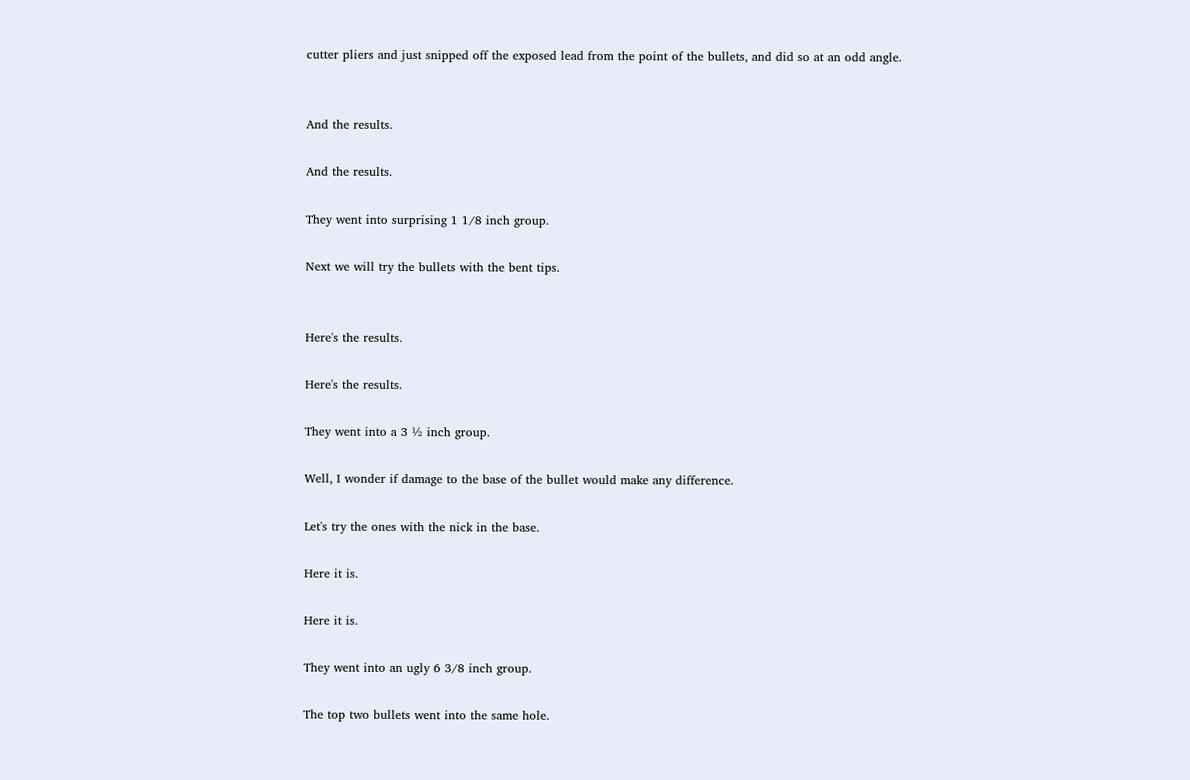cutter pliers and just snipped off the exposed lead from the point of the bullets, and did so at an odd angle.


And the results.

And the results.

They went into surprising 1 1/8 inch group.

Next we will try the bullets with the bent tips.


Here's the results.

Here's the results.

They went into a 3 ½ inch group.

Well, I wonder if damage to the base of the bullet would make any difference.

Let's try the ones with the nick in the base.

Here it is.

Here it is.

They went into an ugly 6 3/8 inch group.

The top two bullets went into the same hole.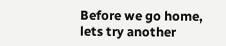Before we go home, lets try another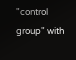"control group" with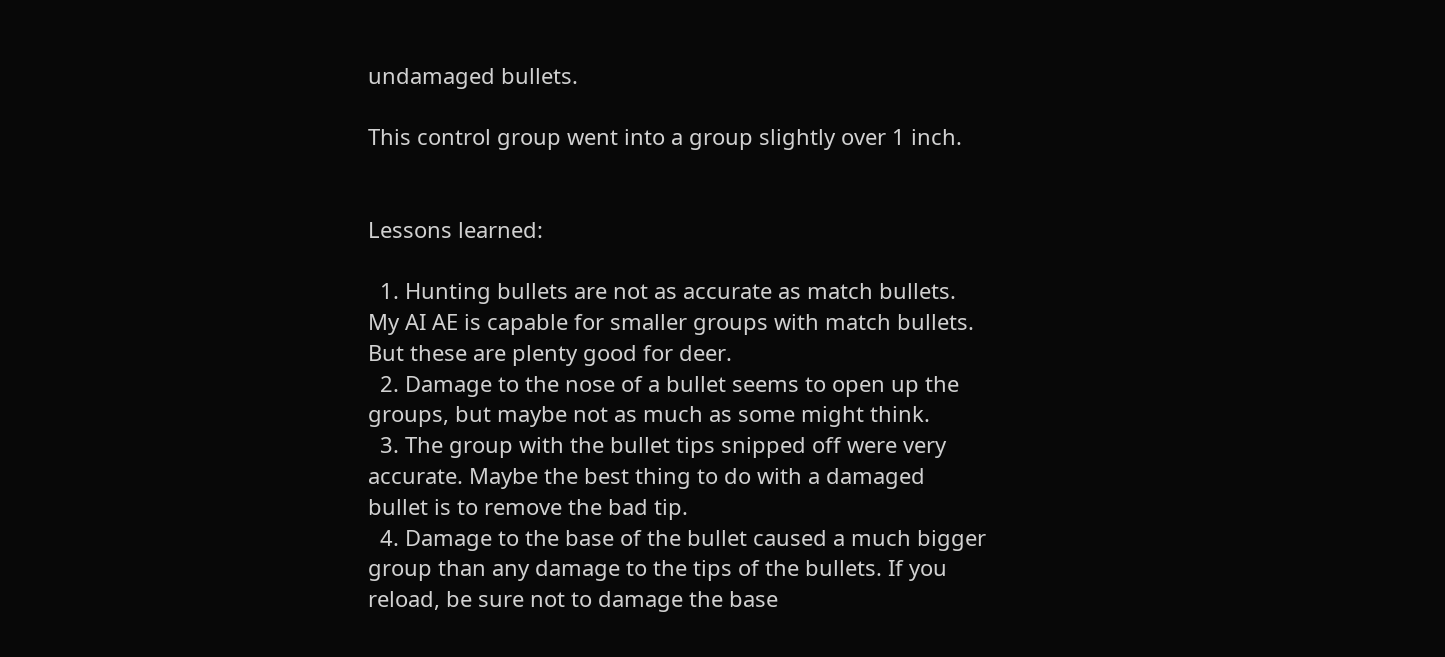undamaged bullets.

This control group went into a group slightly over 1 inch.


Lessons learned:

  1. Hunting bullets are not as accurate as match bullets. My AI AE is capable for smaller groups with match bullets. But these are plenty good for deer.
  2. Damage to the nose of a bullet seems to open up the groups, but maybe not as much as some might think.
  3. The group with the bullet tips snipped off were very accurate. Maybe the best thing to do with a damaged bullet is to remove the bad tip.
  4. Damage to the base of the bullet caused a much bigger group than any damage to the tips of the bullets. If you reload, be sure not to damage the base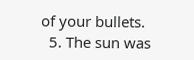of your bullets.
  5. The sun was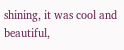shining, it was cool and beautiful,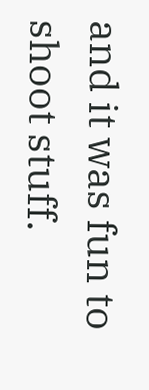and it was fun to shoot stuff.